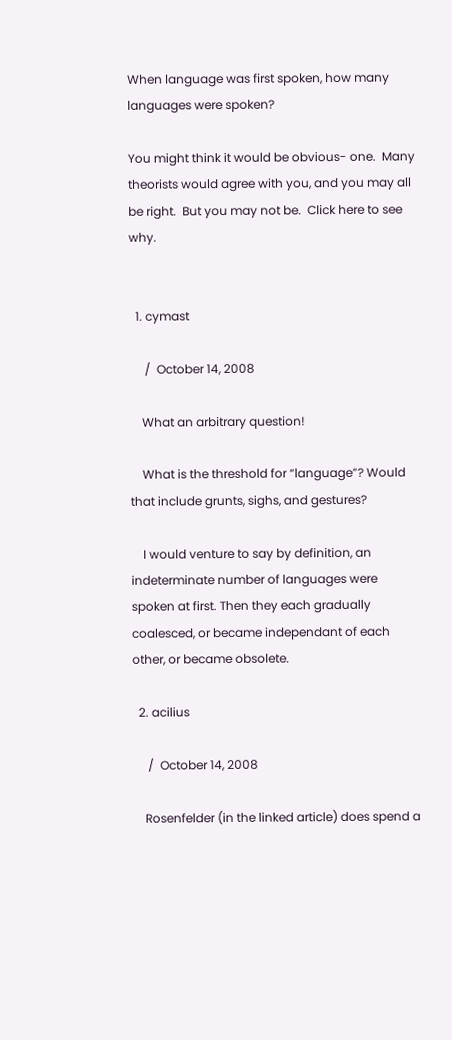When language was first spoken, how many languages were spoken?

You might think it would be obvious- one.  Many theorists would agree with you, and you may all be right.  But you may not be.  Click here to see why.


  1. cymast

     /  October 14, 2008

    What an arbitrary question!

    What is the threshold for “language”? Would that include grunts, sighs, and gestures?

    I would venture to say by definition, an indeterminate number of languages were spoken at first. Then they each gradually coalesced, or became independant of each other, or became obsolete.

  2. acilius

     /  October 14, 2008

    Rosenfelder (in the linked article) does spend a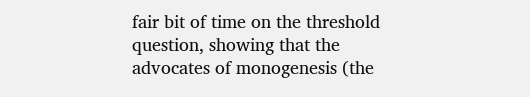fair bit of time on the threshold question, showing that the advocates of monogenesis (the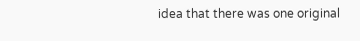idea that there was one original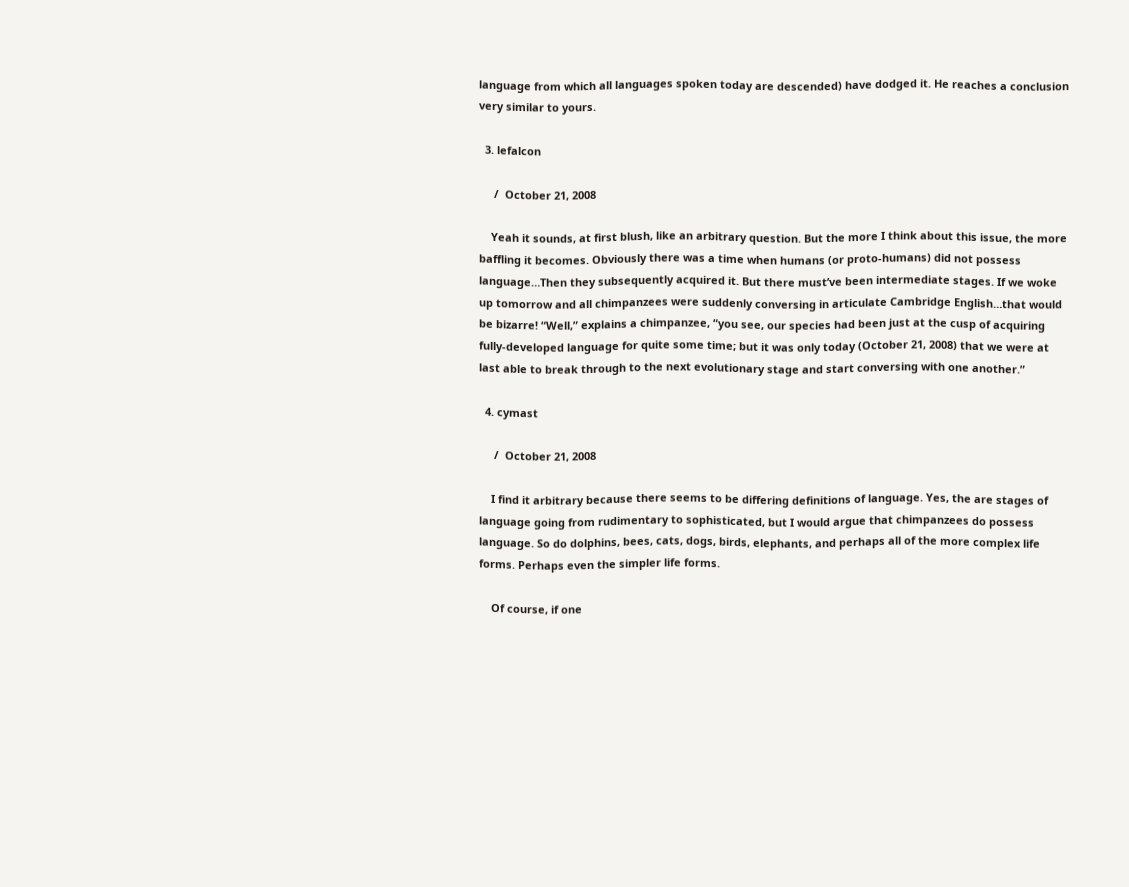language from which all languages spoken today are descended) have dodged it. He reaches a conclusion very similar to yours.

  3. lefalcon

     /  October 21, 2008

    Yeah it sounds, at first blush, like an arbitrary question. But the more I think about this issue, the more baffling it becomes. Obviously there was a time when humans (or proto-humans) did not possess language…Then they subsequently acquired it. But there must’ve been intermediate stages. If we woke up tomorrow and all chimpanzees were suddenly conversing in articulate Cambridge English…that would be bizarre! “Well,” explains a chimpanzee, “you see, our species had been just at the cusp of acquiring fully-developed language for quite some time; but it was only today (October 21, 2008) that we were at last able to break through to the next evolutionary stage and start conversing with one another.”

  4. cymast

     /  October 21, 2008

    I find it arbitrary because there seems to be differing definitions of language. Yes, the are stages of language going from rudimentary to sophisticated, but I would argue that chimpanzees do possess language. So do dolphins, bees, cats, dogs, birds, elephants, and perhaps all of the more complex life forms. Perhaps even the simpler life forms.

    Of course, if one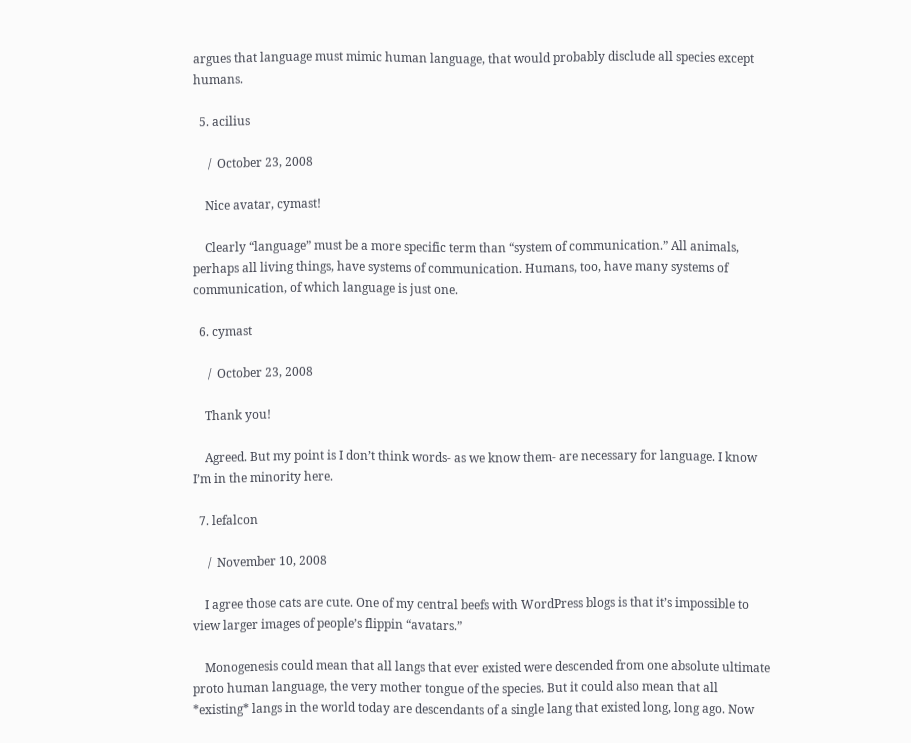argues that language must mimic human language, that would probably disclude all species except humans.

  5. acilius

     /  October 23, 2008

    Nice avatar, cymast!

    Clearly “language” must be a more specific term than “system of communication.” All animals, perhaps all living things, have systems of communication. Humans, too, have many systems of communication, of which language is just one.

  6. cymast

     /  October 23, 2008

    Thank you!

    Agreed. But my point is I don’t think words- as we know them- are necessary for language. I know I’m in the minority here.

  7. lefalcon

     /  November 10, 2008

    I agree those cats are cute. One of my central beefs with WordPress blogs is that it’s impossible to view larger images of people’s flippin “avatars.”

    Monogenesis could mean that all langs that ever existed were descended from one absolute ultimate proto human language, the very mother tongue of the species. But it could also mean that all *existing* langs in the world today are descendants of a single lang that existed long, long ago. Now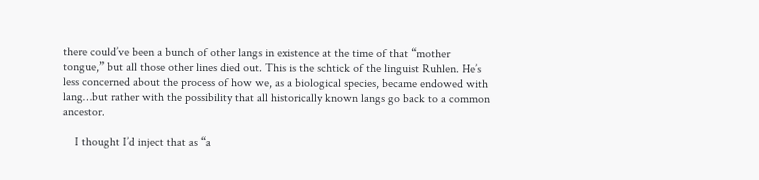there could’ve been a bunch of other langs in existence at the time of that “mother tongue,” but all those other lines died out. This is the schtick of the linguist Ruhlen. He’s less concerned about the process of how we, as a biological species, became endowed with lang…but rather with the possibility that all historically known langs go back to a common ancestor.

    I thought I’d inject that as “a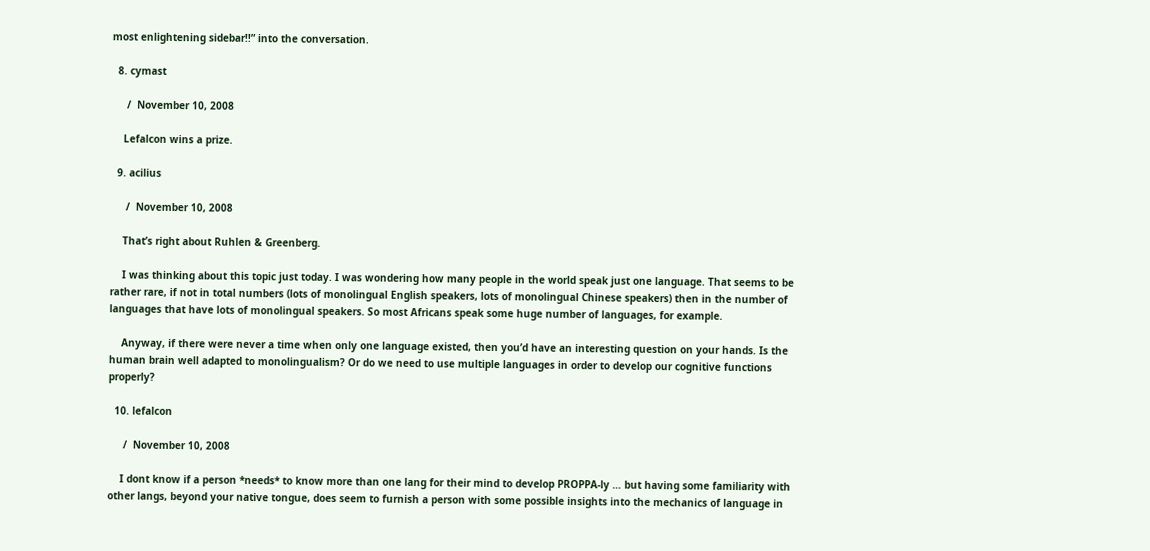most enlightening sidebar!!” into the conversation.

  8. cymast

     /  November 10, 2008

    Lefalcon wins a prize.

  9. acilius

     /  November 10, 2008

    That’s right about Ruhlen & Greenberg.

    I was thinking about this topic just today. I was wondering how many people in the world speak just one language. That seems to be rather rare, if not in total numbers (lots of monolingual English speakers, lots of monolingual Chinese speakers) then in the number of languages that have lots of monolingual speakers. So most Africans speak some huge number of languages, for example.

    Anyway, if there were never a time when only one language existed, then you’d have an interesting question on your hands. Is the human brain well adapted to monolingualism? Or do we need to use multiple languages in order to develop our cognitive functions properly?

  10. lefalcon

     /  November 10, 2008

    I dont know if a person *needs* to know more than one lang for their mind to develop PROPPA-ly … but having some familiarity with other langs, beyond your native tongue, does seem to furnish a person with some possible insights into the mechanics of language in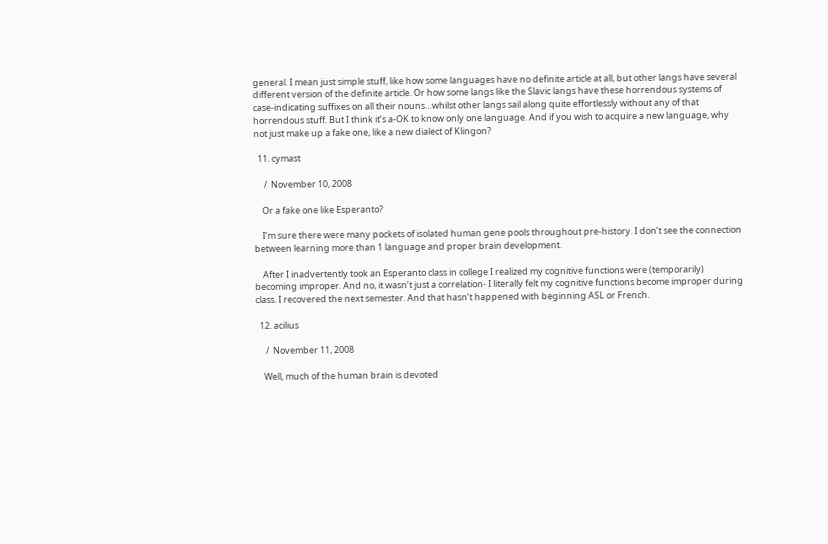general. I mean just simple stuff, like how some languages have no definite article at all, but other langs have several different version of the definite article. Or how some langs like the Slavic langs have these horrendous systems of case-indicating suffixes on all their nouns…whilst other langs sail along quite effortlessly without any of that horrendous stuff. But I think it’s a-OK to know only one language. And if you wish to acquire a new language, why not just make up a fake one, like a new dialect of Klingon?

  11. cymast

     /  November 10, 2008

    Or a fake one like Esperanto?

    I’m sure there were many pockets of isolated human gene pools throughout pre-history. I don’t see the connection between learning more than 1 language and proper brain development.

    After I inadvertently took an Esperanto class in college I realized my cognitive functions were (temporarily) becoming improper. And no, it wasn’t just a correlation- I literally felt my cognitive functions become improper during class. I recovered the next semester. And that hasn’t happened with beginning ASL or French.

  12. acilius

     /  November 11, 2008

    Well, much of the human brain is devoted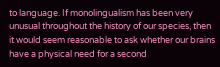to language. If monolingualism has been very unusual throughout the history of our species, then it would seem reasonable to ask whether our brains have a physical need for a second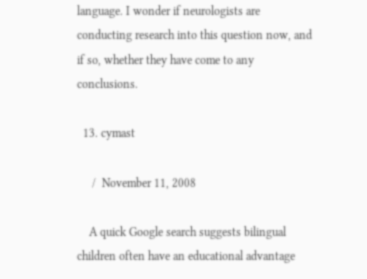language. I wonder if neurologists are conducting research into this question now, and if so, whether they have come to any conclusions.

  13. cymast

     /  November 11, 2008

    A quick Google search suggests bilingual children often have an educational advantage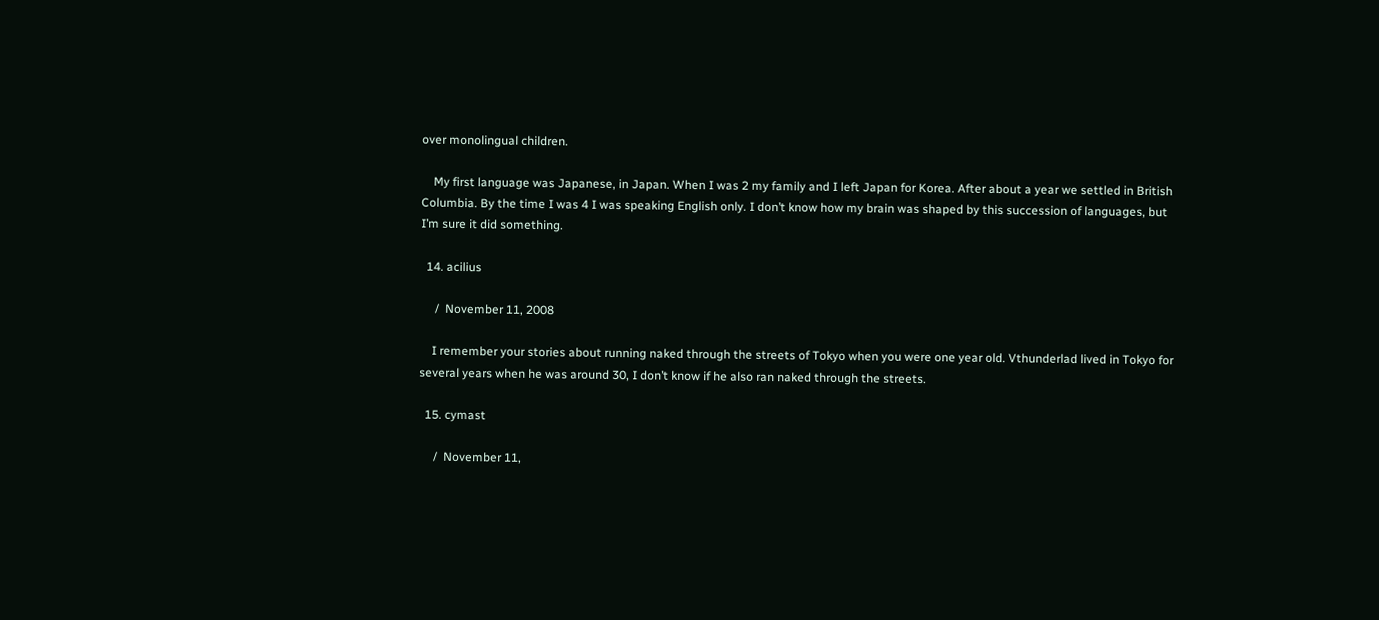over monolingual children.

    My first language was Japanese, in Japan. When I was 2 my family and I left Japan for Korea. After about a year we settled in British Columbia. By the time I was 4 I was speaking English only. I don’t know how my brain was shaped by this succession of languages, but I’m sure it did something.

  14. acilius

     /  November 11, 2008

    I remember your stories about running naked through the streets of Tokyo when you were one year old. Vthunderlad lived in Tokyo for several years when he was around 30, I don’t know if he also ran naked through the streets.

  15. cymast

     /  November 11,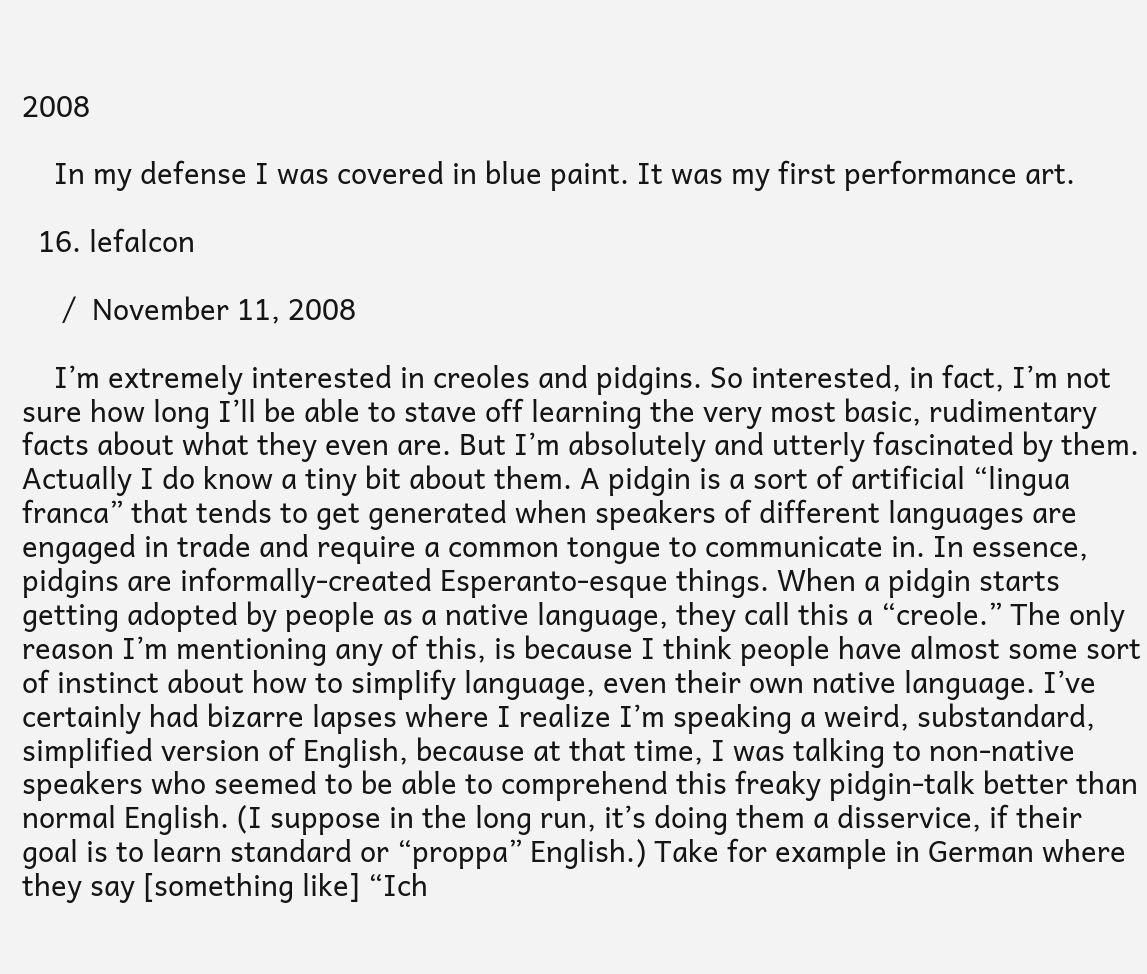2008

    In my defense I was covered in blue paint. It was my first performance art.

  16. lefalcon

     /  November 11, 2008

    I’m extremely interested in creoles and pidgins. So interested, in fact, I’m not sure how long I’ll be able to stave off learning the very most basic, rudimentary facts about what they even are. But I’m absolutely and utterly fascinated by them. Actually I do know a tiny bit about them. A pidgin is a sort of artificial “lingua franca” that tends to get generated when speakers of different languages are engaged in trade and require a common tongue to communicate in. In essence, pidgins are informally-created Esperanto-esque things. When a pidgin starts getting adopted by people as a native language, they call this a “creole.” The only reason I’m mentioning any of this, is because I think people have almost some sort of instinct about how to simplify language, even their own native language. I’ve certainly had bizarre lapses where I realize I’m speaking a weird, substandard, simplified version of English, because at that time, I was talking to non-native speakers who seemed to be able to comprehend this freaky pidgin-talk better than normal English. (I suppose in the long run, it’s doing them a disservice, if their goal is to learn standard or “proppa” English.) Take for example in German where they say [something like] “Ich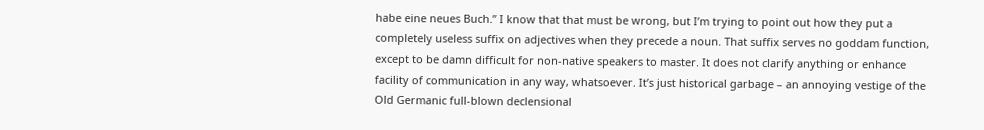habe eine neues Buch.” I know that that must be wrong, but I’m trying to point out how they put a completely useless suffix on adjectives when they precede a noun. That suffix serves no goddam function, except to be damn difficult for non-native speakers to master. It does not clarify anything or enhance facility of communication in any way, whatsoever. It’s just historical garbage – an annoying vestige of the Old Germanic full-blown declensional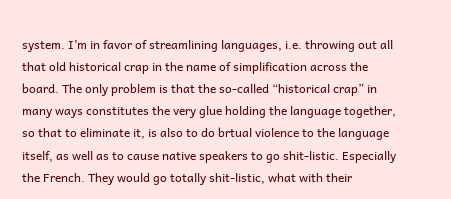system. I’m in favor of streamlining languages, i.e. throwing out all that old historical crap in the name of simplification across the board. The only problem is that the so-called “historical crap” in many ways constitutes the very glue holding the language together, so that to eliminate it, is also to do brtual violence to the language itself, as well as to cause native speakers to go shit-listic. Especially the French. They would go totally shit-listic, what with their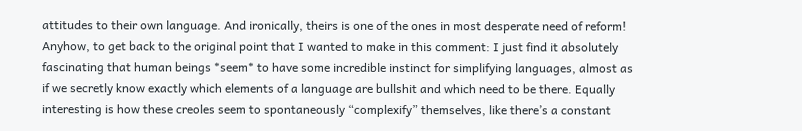attitudes to their own language. And ironically, theirs is one of the ones in most desperate need of reform! Anyhow, to get back to the original point that I wanted to make in this comment: I just find it absolutely fascinating that human beings *seem* to have some incredible instinct for simplifying languages, almost as if we secretly know exactly which elements of a language are bullshit and which need to be there. Equally interesting is how these creoles seem to spontaneously “complexify” themselves, like there’s a constant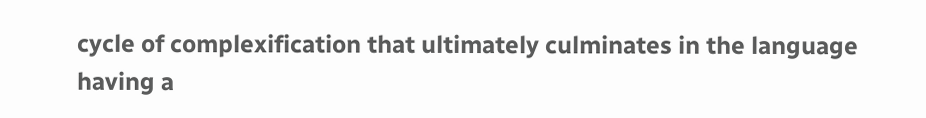cycle of complexification that ultimately culminates in the language having a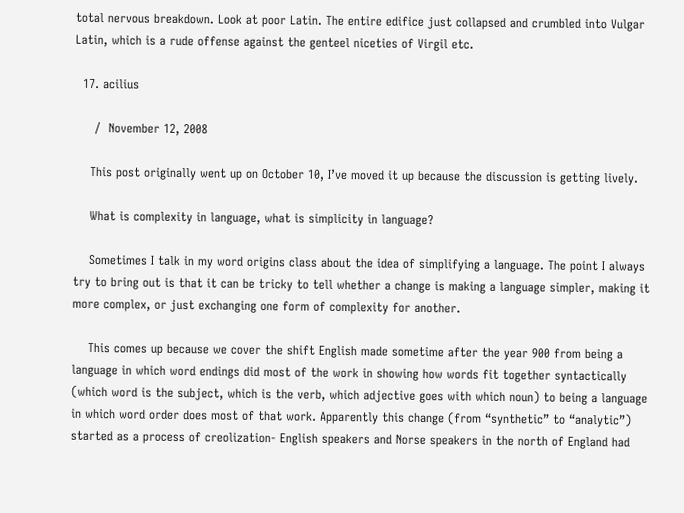total nervous breakdown. Look at poor Latin. The entire edifice just collapsed and crumbled into Vulgar Latin, which is a rude offense against the genteel niceties of Virgil etc.

  17. acilius

     /  November 12, 2008

    This post originally went up on October 10, I’ve moved it up because the discussion is getting lively.

    What is complexity in language, what is simplicity in language?

    Sometimes I talk in my word origins class about the idea of simplifying a language. The point I always try to bring out is that it can be tricky to tell whether a change is making a language simpler, making it more complex, or just exchanging one form of complexity for another.

    This comes up because we cover the shift English made sometime after the year 900 from being a language in which word endings did most of the work in showing how words fit together syntactically (which word is the subject, which is the verb, which adjective goes with which noun) to being a language in which word order does most of that work. Apparently this change (from “synthetic” to “analytic”) started as a process of creolization- English speakers and Norse speakers in the north of England had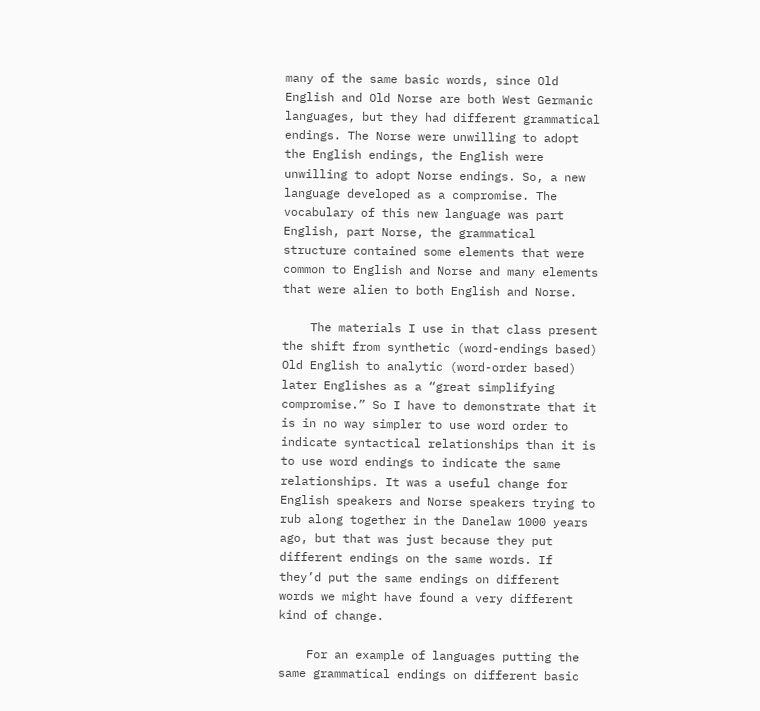many of the same basic words, since Old English and Old Norse are both West Germanic languages, but they had different grammatical endings. The Norse were unwilling to adopt the English endings, the English were unwilling to adopt Norse endings. So, a new language developed as a compromise. The vocabulary of this new language was part English, part Norse, the grammatical structure contained some elements that were common to English and Norse and many elements that were alien to both English and Norse.

    The materials I use in that class present the shift from synthetic (word-endings based) Old English to analytic (word-order based) later Englishes as a “great simplifying compromise.” So I have to demonstrate that it is in no way simpler to use word order to indicate syntactical relationships than it is to use word endings to indicate the same relationships. It was a useful change for English speakers and Norse speakers trying to rub along together in the Danelaw 1000 years ago, but that was just because they put different endings on the same words. If they’d put the same endings on different words we might have found a very different kind of change.

    For an example of languages putting the same grammatical endings on different basic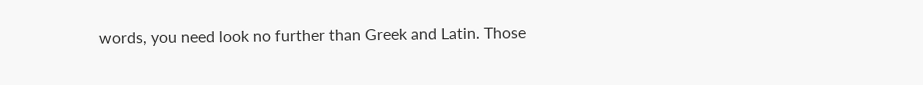words, you need look no further than Greek and Latin. Those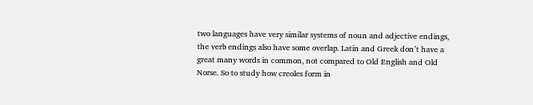two languages have very similar systems of noun and adjective endings, the verb endings also have some overlap. Latin and Greek don’t have a great many words in common, not compared to Old English and Old Norse. So to study how creoles form in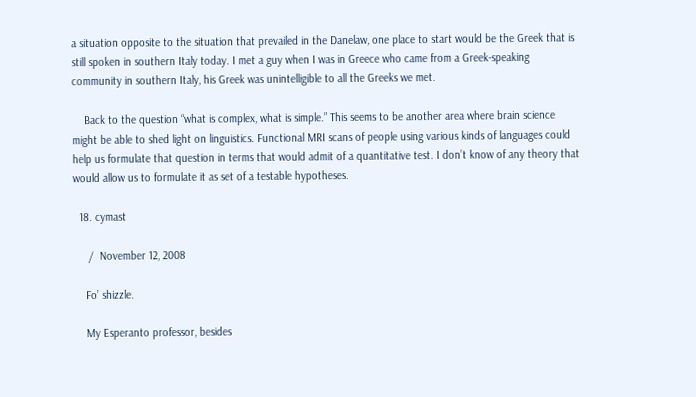a situation opposite to the situation that prevailed in the Danelaw, one place to start would be the Greek that is still spoken in southern Italy today. I met a guy when I was in Greece who came from a Greek-speaking community in southern Italy, his Greek was unintelligible to all the Greeks we met.

    Back to the question “what is complex, what is simple.” This seems to be another area where brain science might be able to shed light on linguistics. Functional MRI scans of people using various kinds of languages could help us formulate that question in terms that would admit of a quantitative test. I don’t know of any theory that would allow us to formulate it as set of a testable hypotheses.

  18. cymast

     /  November 12, 2008

    Fo’ shizzle.

    My Esperanto professor, besides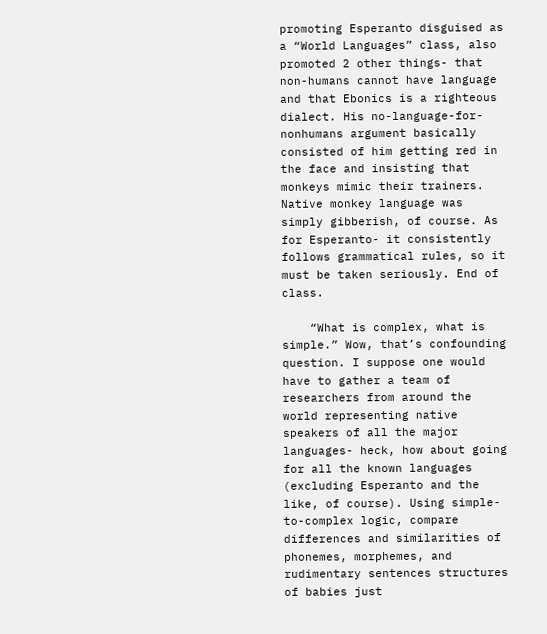promoting Esperanto disguised as a “World Languages” class, also promoted 2 other things- that non-humans cannot have language and that Ebonics is a righteous dialect. His no-language-for-nonhumans argument basically consisted of him getting red in the face and insisting that monkeys mimic their trainers. Native monkey language was simply gibberish, of course. As for Esperanto- it consistently follows grammatical rules, so it must be taken seriously. End of class.

    “What is complex, what is simple.” Wow, that’s confounding question. I suppose one would have to gather a team of researchers from around the world representing native speakers of all the major languages- heck, how about going for all the known languages (excluding Esperanto and the like, of course). Using simple-to-complex logic, compare differences and similarities of phonemes, morphemes, and rudimentary sentences structures of babies just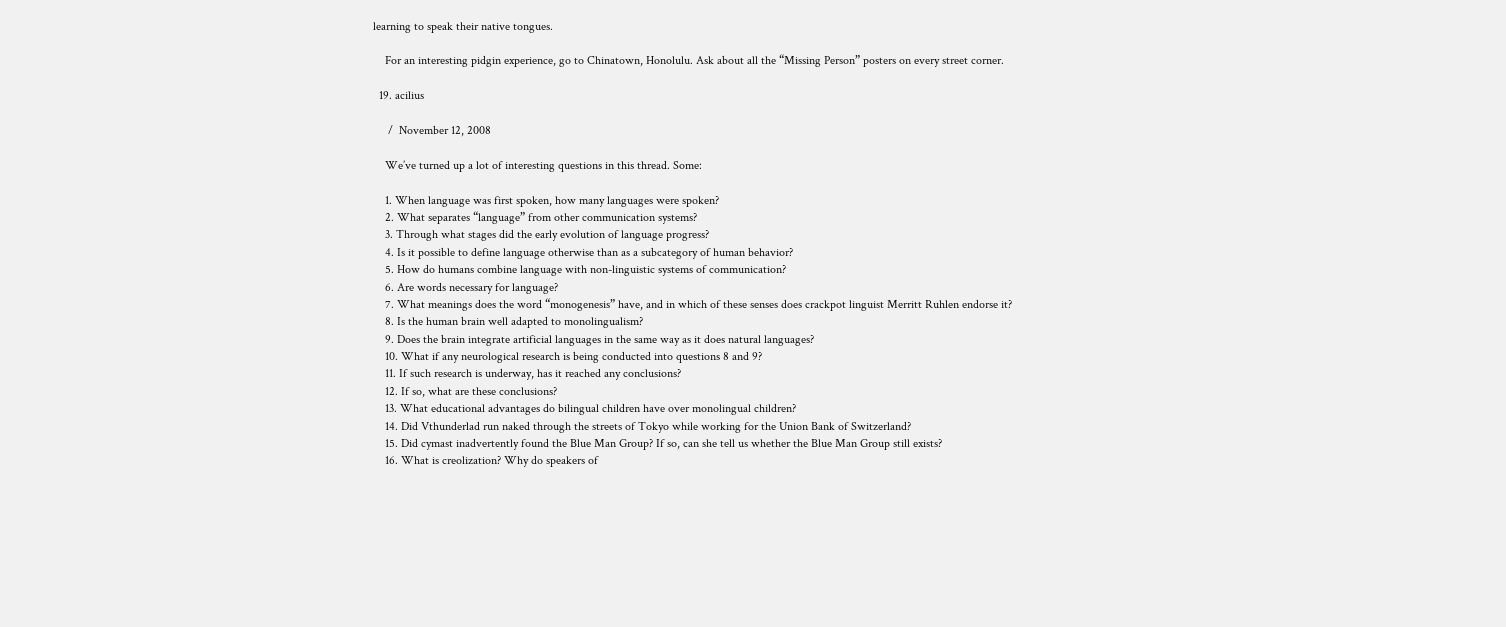learning to speak their native tongues.

    For an interesting pidgin experience, go to Chinatown, Honolulu. Ask about all the “Missing Person” posters on every street corner.

  19. acilius

     /  November 12, 2008

    We’ve turned up a lot of interesting questions in this thread. Some:

    1. When language was first spoken, how many languages were spoken?
    2. What separates “language” from other communication systems?
    3. Through what stages did the early evolution of language progress?
    4. Is it possible to define language otherwise than as a subcategory of human behavior?
    5. How do humans combine language with non-linguistic systems of communication?
    6. Are words necessary for language?
    7. What meanings does the word “monogenesis” have, and in which of these senses does crackpot linguist Merritt Ruhlen endorse it?
    8. Is the human brain well adapted to monolingualism?
    9. Does the brain integrate artificial languages in the same way as it does natural languages?
    10. What if any neurological research is being conducted into questions 8 and 9?
    11. If such research is underway, has it reached any conclusions?
    12. If so, what are these conclusions?
    13. What educational advantages do bilingual children have over monolingual children?
    14. Did Vthunderlad run naked through the streets of Tokyo while working for the Union Bank of Switzerland?
    15. Did cymast inadvertently found the Blue Man Group? If so, can she tell us whether the Blue Man Group still exists?
    16. What is creolization? Why do speakers of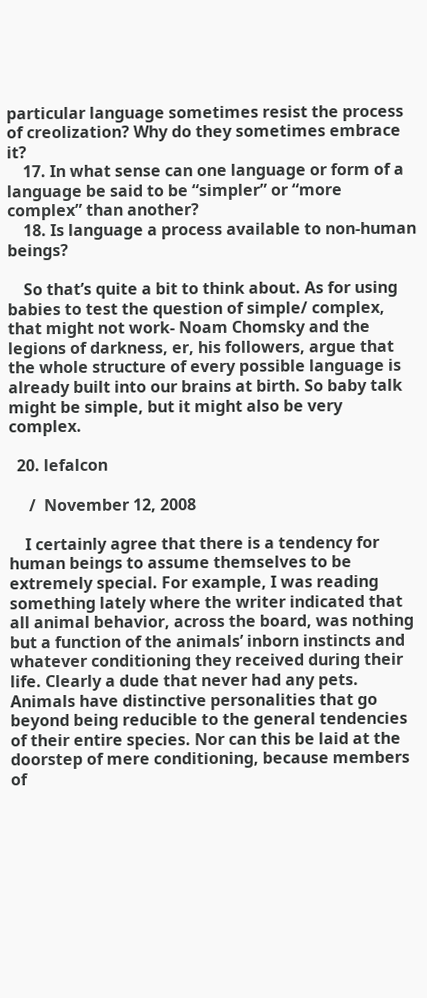particular language sometimes resist the process of creolization? Why do they sometimes embrace it?
    17. In what sense can one language or form of a language be said to be “simpler” or “more complex” than another?
    18. Is language a process available to non-human beings?

    So that’s quite a bit to think about. As for using babies to test the question of simple/ complex, that might not work- Noam Chomsky and the legions of darkness, er, his followers, argue that the whole structure of every possible language is already built into our brains at birth. So baby talk might be simple, but it might also be very complex.

  20. lefalcon

     /  November 12, 2008

    I certainly agree that there is a tendency for human beings to assume themselves to be extremely special. For example, I was reading something lately where the writer indicated that all animal behavior, across the board, was nothing but a function of the animals’ inborn instincts and whatever conditioning they received during their life. Clearly a dude that never had any pets. Animals have distinctive personalities that go beyond being reducible to the general tendencies of their entire species. Nor can this be laid at the doorstep of mere conditioning, because members of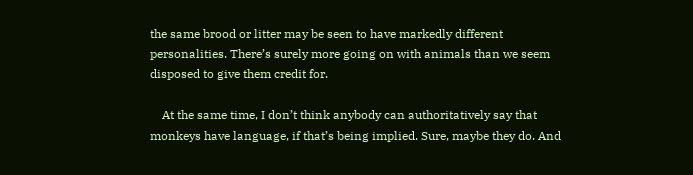the same brood or litter may be seen to have markedly different personalities. There’s surely more going on with animals than we seem disposed to give them credit for.

    At the same time, I don’t think anybody can authoritatively say that monkeys have language, if that’s being implied. Sure, maybe they do. And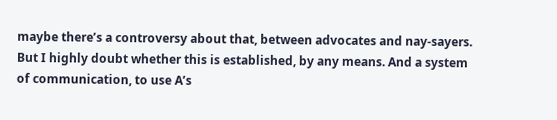maybe there’s a controversy about that, between advocates and nay-sayers. But I highly doubt whether this is established, by any means. And a system of communication, to use A’s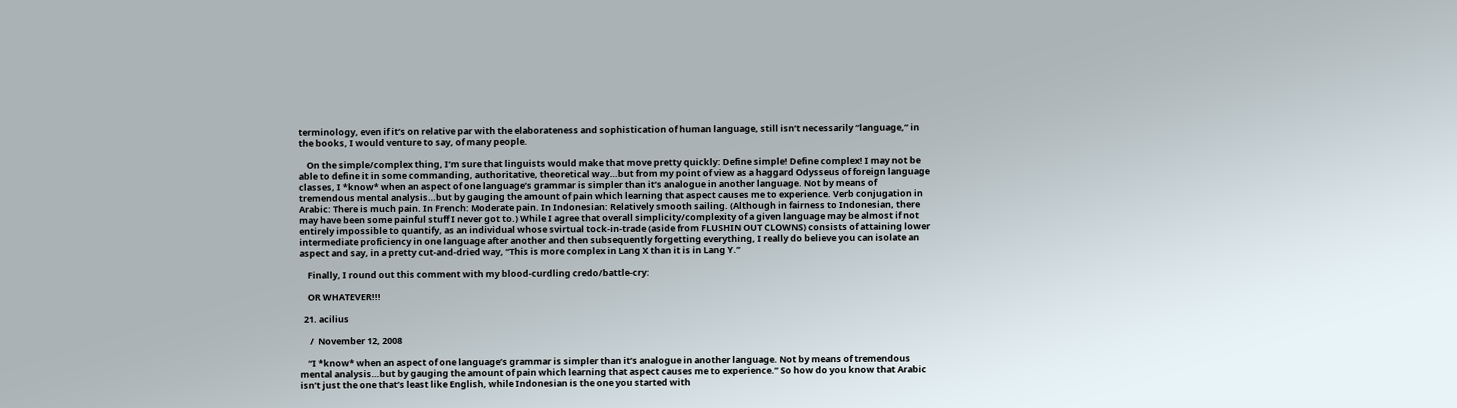terminology, even if it’s on relative par with the elaborateness and sophistication of human language, still isn’t necessarily “language,” in the books, I would venture to say, of many people.

    On the simple/complex thing, I’m sure that linguists would make that move pretty quickly: Define simple! Define complex! I may not be able to define it in some commanding, authoritative, theoretical way…but from my point of view as a haggard Odysseus of foreign language classes, I *know* when an aspect of one language’s grammar is simpler than it’s analogue in another language. Not by means of tremendous mental analysis…but by gauging the amount of pain which learning that aspect causes me to experience. Verb conjugation in Arabic: There is much pain. In French: Moderate pain. In Indonesian: Relatively smooth sailing. (Although in fairness to Indonesian, there may have been some painful stuff I never got to.) While I agree that overall simplicity/complexity of a given language may be almost if not entirely impossible to quantify, as an individual whose svirtual tock-in-trade (aside from FLUSHIN OUT CLOWNS) consists of attaining lower intermediate proficiency in one language after another and then subsequently forgetting everything, I really do believe you can isolate an aspect and say, in a pretty cut-and-dried way, “This is more complex in Lang X than it is in Lang Y.”

    Finally, I round out this comment with my blood-curdling credo/battle-cry:

    OR WHATEVER!!!

  21. acilius

     /  November 12, 2008

    “I *know* when an aspect of one language’s grammar is simpler than it’s analogue in another language. Not by means of tremendous mental analysis…but by gauging the amount of pain which learning that aspect causes me to experience.” So how do you know that Arabic isn’t just the one that’s least like English, while Indonesian is the one you started with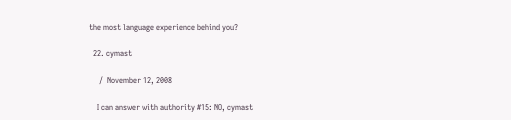the most language experience behind you?

  22. cymast

     /  November 12, 2008

    I can answer with authority #15: NO, cymast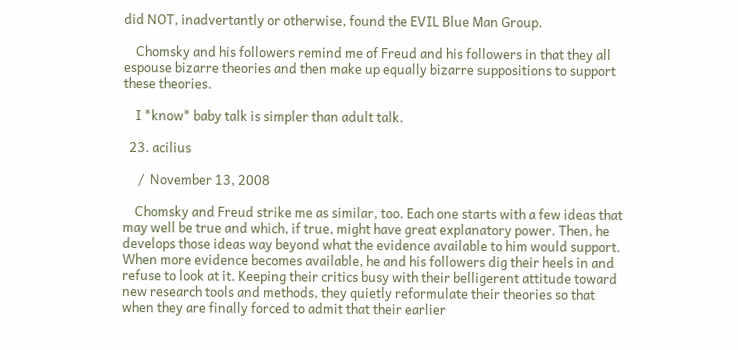did NOT, inadvertantly or otherwise, found the EVIL Blue Man Group.

    Chomsky and his followers remind me of Freud and his followers in that they all espouse bizarre theories and then make up equally bizarre suppositions to support these theories.

    I *know* baby talk is simpler than adult talk.

  23. acilius

     /  November 13, 2008

    Chomsky and Freud strike me as similar, too. Each one starts with a few ideas that may well be true and which, if true, might have great explanatory power. Then, he develops those ideas way beyond what the evidence available to him would support. When more evidence becomes available, he and his followers dig their heels in and refuse to look at it. Keeping their critics busy with their belligerent attitude toward new research tools and methods, they quietly reformulate their theories so that when they are finally forced to admit that their earlier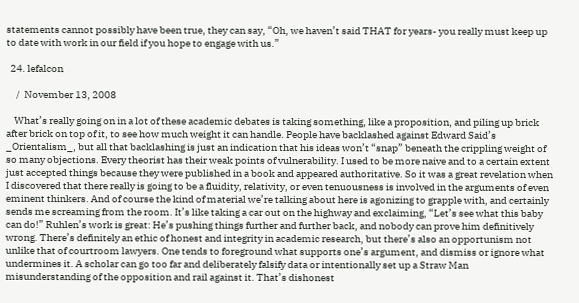statements cannot possibly have been true, they can say, “Oh, we haven’t said THAT for years- you really must keep up to date with work in our field if you hope to engage with us.”

  24. lefalcon

     /  November 13, 2008

    What’s really going on in a lot of these academic debates is taking something, like a proposition, and piling up brick after brick on top of it, to see how much weight it can handle. People have backlashed against Edward Said’s _Orientalism_, but all that backlashing is just an indication that his ideas won’t “snap” beneath the crippling weight of so many objections. Every theorist has their weak points of vulnerability. I used to be more naive and to a certain extent just accepted things because they were published in a book and appeared authoritative. So it was a great revelation when I discovered that there really is going to be a fluidity, relativity, or even tenuousness is involved in the arguments of even eminent thinkers. And of course the kind of material we’re talking about here is agonizing to grapple with, and certainly sends me screaming from the room. It’s like taking a car out on the highway and exclaiming, “Let’s see what this baby can do!” Ruhlen’s work is great: He’s pushing things further and further back, and nobody can prove him definitively wrong. There’s definitely an ethic of honest and integrity in academic research, but there’s also an opportunism not unlike that of courtroom lawyers. One tends to foreground what supports one’s argument, and dismiss or ignore what undermines it. A scholar can go too far and deliberately falsify data or intentionally set up a Straw Man misunderstanding of the opposition and rail against it. That’s dishonest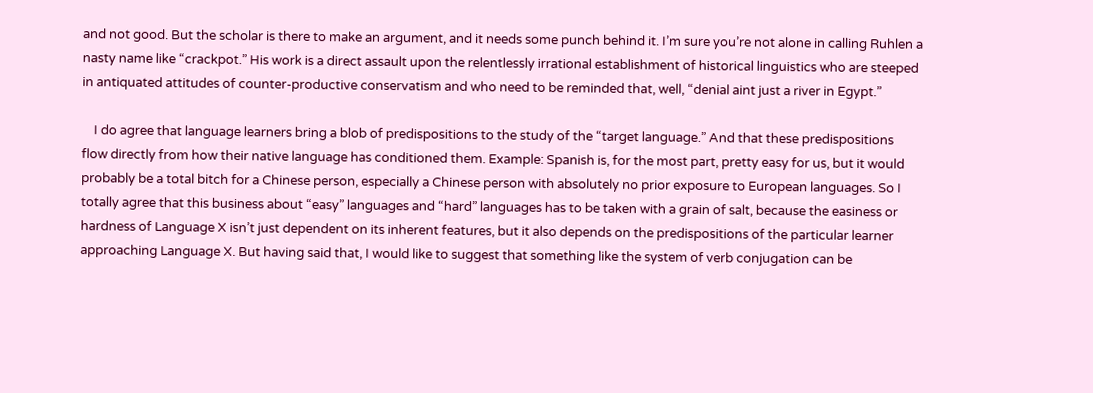and not good. But the scholar is there to make an argument, and it needs some punch behind it. I’m sure you’re not alone in calling Ruhlen a nasty name like “crackpot.” His work is a direct assault upon the relentlessly irrational establishment of historical linguistics who are steeped in antiquated attitudes of counter-productive conservatism and who need to be reminded that, well, “denial aint just a river in Egypt.”

    I do agree that language learners bring a blob of predispositions to the study of the “target language.” And that these predispositions flow directly from how their native language has conditioned them. Example: Spanish is, for the most part, pretty easy for us, but it would probably be a total bitch for a Chinese person, especially a Chinese person with absolutely no prior exposure to European languages. So I totally agree that this business about “easy” languages and “hard” languages has to be taken with a grain of salt, because the easiness or hardness of Language X isn’t just dependent on its inherent features, but it also depends on the predispositions of the particular learner approaching Language X. But having said that, I would like to suggest that something like the system of verb conjugation can be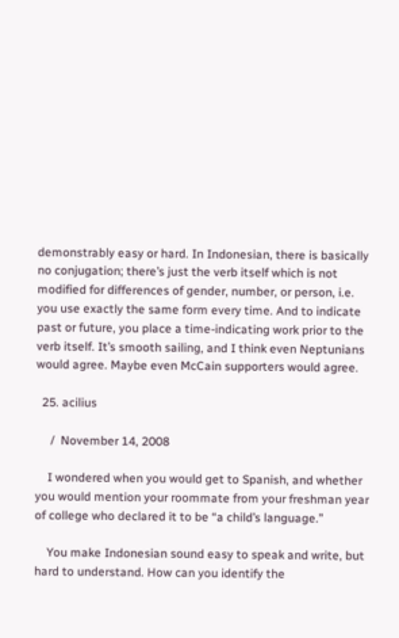demonstrably easy or hard. In Indonesian, there is basically no conjugation; there’s just the verb itself which is not modified for differences of gender, number, or person, i.e. you use exactly the same form every time. And to indicate past or future, you place a time-indicating work prior to the verb itself. It’s smooth sailing, and I think even Neptunians would agree. Maybe even McCain supporters would agree.

  25. acilius

     /  November 14, 2008

    I wondered when you would get to Spanish, and whether you would mention your roommate from your freshman year of college who declared it to be “a child’s language.”

    You make Indonesian sound easy to speak and write, but hard to understand. How can you identify the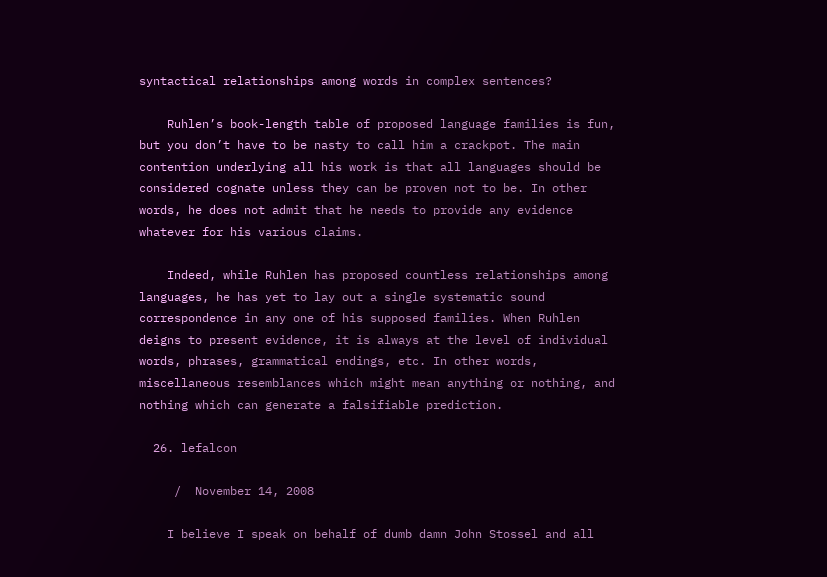syntactical relationships among words in complex sentences?

    Ruhlen’s book-length table of proposed language families is fun, but you don’t have to be nasty to call him a crackpot. The main contention underlying all his work is that all languages should be considered cognate unless they can be proven not to be. In other words, he does not admit that he needs to provide any evidence whatever for his various claims.

    Indeed, while Ruhlen has proposed countless relationships among languages, he has yet to lay out a single systematic sound correspondence in any one of his supposed families. When Ruhlen deigns to present evidence, it is always at the level of individual words, phrases, grammatical endings, etc. In other words, miscellaneous resemblances which might mean anything or nothing, and nothing which can generate a falsifiable prediction.

  26. lefalcon

     /  November 14, 2008

    I believe I speak on behalf of dumb damn John Stossel and all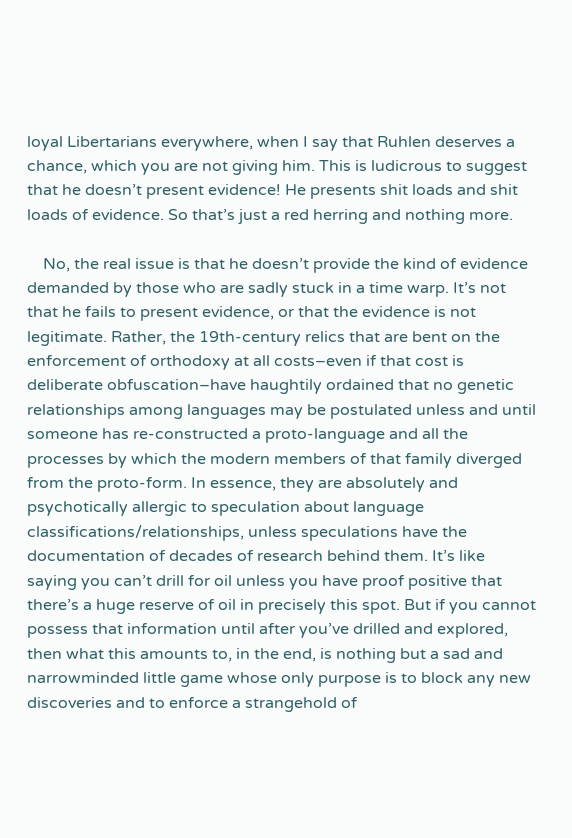loyal Libertarians everywhere, when I say that Ruhlen deserves a chance, which you are not giving him. This is ludicrous to suggest that he doesn’t present evidence! He presents shit loads and shit loads of evidence. So that’s just a red herring and nothing more.

    No, the real issue is that he doesn’t provide the kind of evidence demanded by those who are sadly stuck in a time warp. It’s not that he fails to present evidence, or that the evidence is not legitimate. Rather, the 19th-century relics that are bent on the enforcement of orthodoxy at all costs–even if that cost is deliberate obfuscation–have haughtily ordained that no genetic relationships among languages may be postulated unless and until someone has re-constructed a proto-language and all the processes by which the modern members of that family diverged from the proto-form. In essence, they are absolutely and psychotically allergic to speculation about language classifications/relationships, unless speculations have the documentation of decades of research behind them. It’s like saying you can’t drill for oil unless you have proof positive that there’s a huge reserve of oil in precisely this spot. But if you cannot possess that information until after you’ve drilled and explored, then what this amounts to, in the end, is nothing but a sad and narrowminded little game whose only purpose is to block any new discoveries and to enforce a strangehold of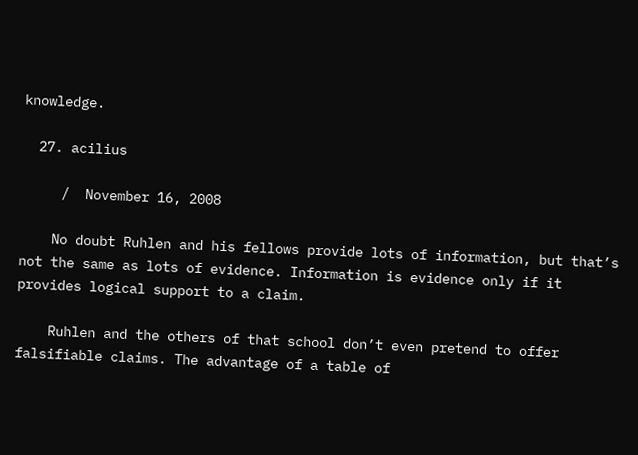knowledge.

  27. acilius

     /  November 16, 2008

    No doubt Ruhlen and his fellows provide lots of information, but that’s not the same as lots of evidence. Information is evidence only if it provides logical support to a claim.

    Ruhlen and the others of that school don’t even pretend to offer falsifiable claims. The advantage of a table of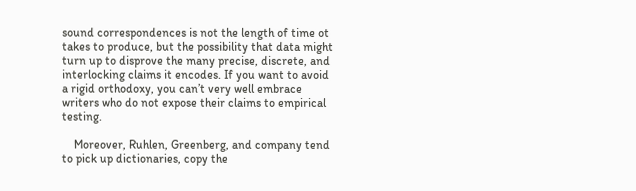sound correspondences is not the length of time ot takes to produce, but the possibility that data might turn up to disprove the many precise, discrete, and interlocking claims it encodes. If you want to avoid a rigid orthodoxy, you can’t very well embrace writers who do not expose their claims to empirical testing.

    Moreover, Ruhlen, Greenberg, and company tend to pick up dictionaries, copy the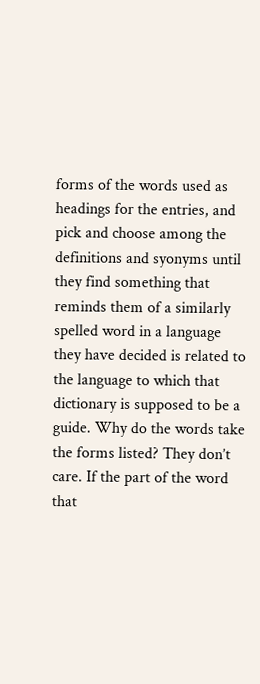forms of the words used as headings for the entries, and pick and choose among the definitions and syonyms until they find something that reminds them of a similarly spelled word in a language they have decided is related to the language to which that dictionary is supposed to be a guide. Why do the words take the forms listed? They don’t care. If the part of the word that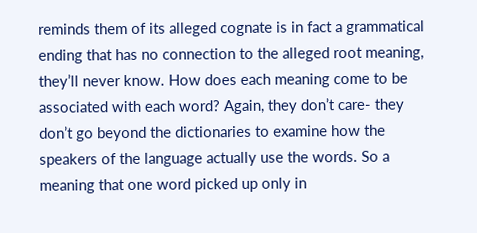reminds them of its alleged cognate is in fact a grammatical ending that has no connection to the alleged root meaning, they’ll never know. How does each meaning come to be associated with each word? Again, they don’t care- they don’t go beyond the dictionaries to examine how the speakers of the language actually use the words. So a meaning that one word picked up only in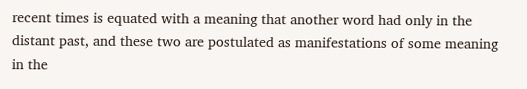recent times is equated with a meaning that another word had only in the distant past, and these two are postulated as manifestations of some meaning in the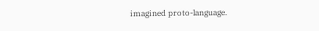imagined proto-language.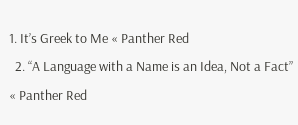1. It’s Greek to Me « Panther Red
  2. “A Language with a Name is an Idea, Not a Fact” « Panther Red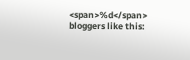<span>%d</span> bloggers like this: